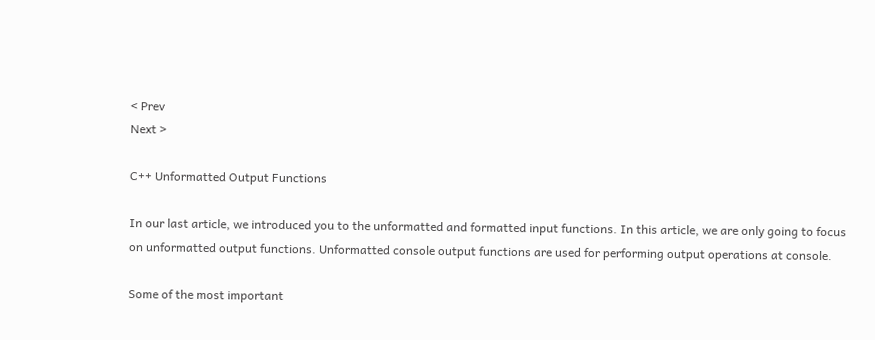< Prev
Next >

C++ Unformatted Output Functions

In our last article, we introduced you to the unformatted and formatted input functions. In this article, we are only going to focus on unformatted output functions. Unformatted console output functions are used for performing output operations at console.

Some of the most important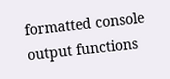formatted console output functions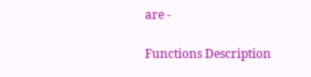are -

Functions Description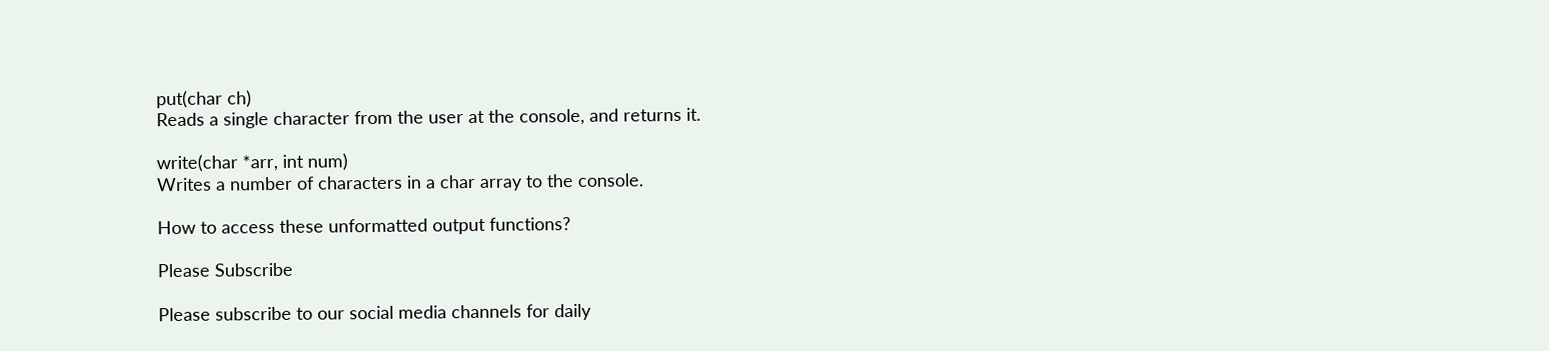put(char ch)
Reads a single character from the user at the console, and returns it.

write(char *arr, int num)
Writes a number of characters in a char array to the console.

How to access these unformatted output functions?

Please Subscribe

Please subscribe to our social media channels for daily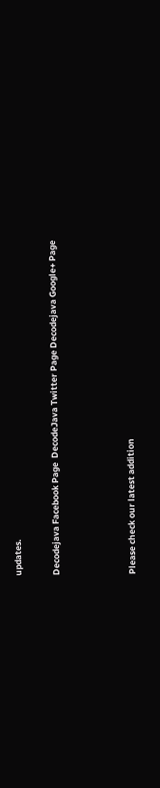updates.

Decodejava Facebook Page  DecodeJava Twitter Page Decodejava Google+ Page



Please check our latest addition